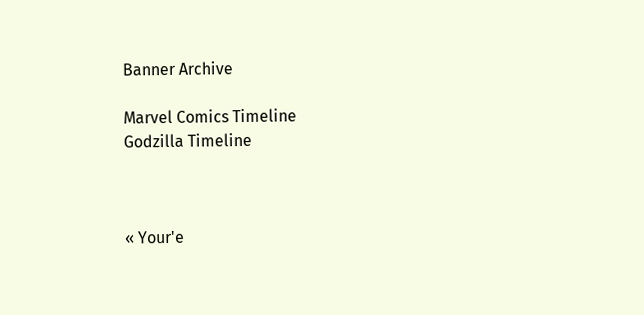Banner Archive

Marvel Comics Timeline
Godzilla Timeline



« Your'e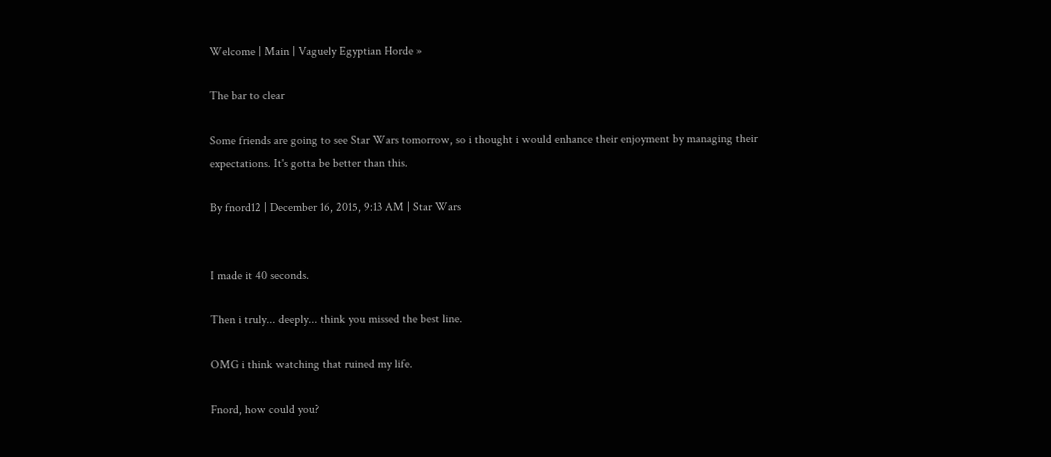Welcome | Main | Vaguely Egyptian Horde »

The bar to clear

Some friends are going to see Star Wars tomorrow, so i thought i would enhance their enjoyment by managing their expectations. It's gotta be better than this.

By fnord12 | December 16, 2015, 9:13 AM | Star Wars


I made it 40 seconds.

Then i truly... deeply... think you missed the best line.

OMG i think watching that ruined my life.

Fnord, how could you?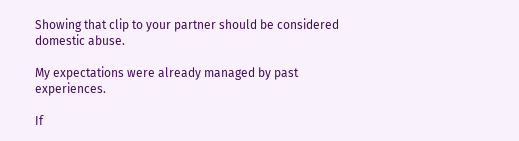Showing that clip to your partner should be considered domestic abuse.

My expectations were already managed by past experiences.

If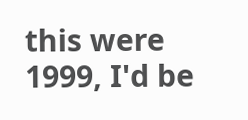this were 1999, I'd be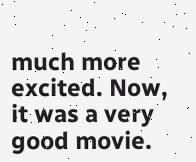much more excited. Now, it was a very good movie.